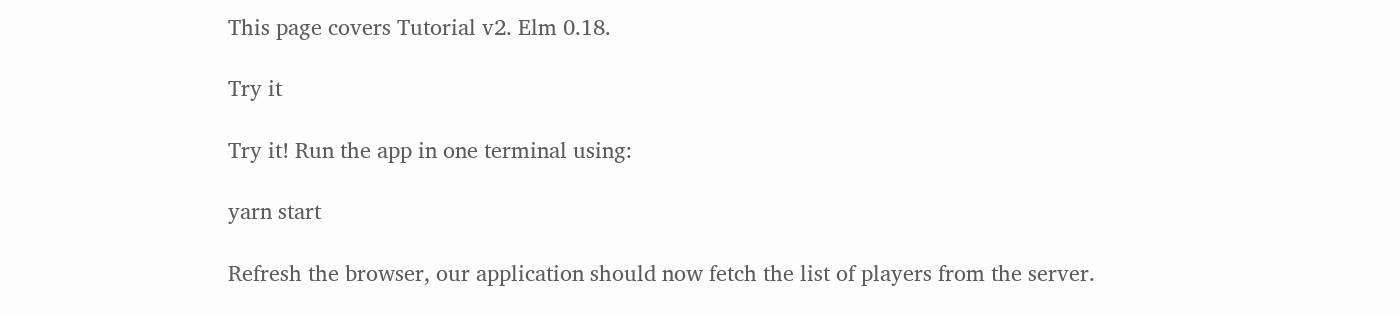This page covers Tutorial v2. Elm 0.18.

Try it

Try it! Run the app in one terminal using:

yarn start

Refresh the browser, our application should now fetch the list of players from the server.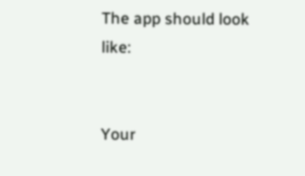The app should look like:


Your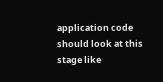application code should look at this stage like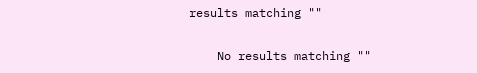results matching ""

    No results matching ""